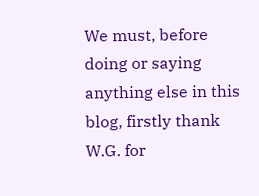We must, before doing or saying anything else in this blog, firstly thank W.G. for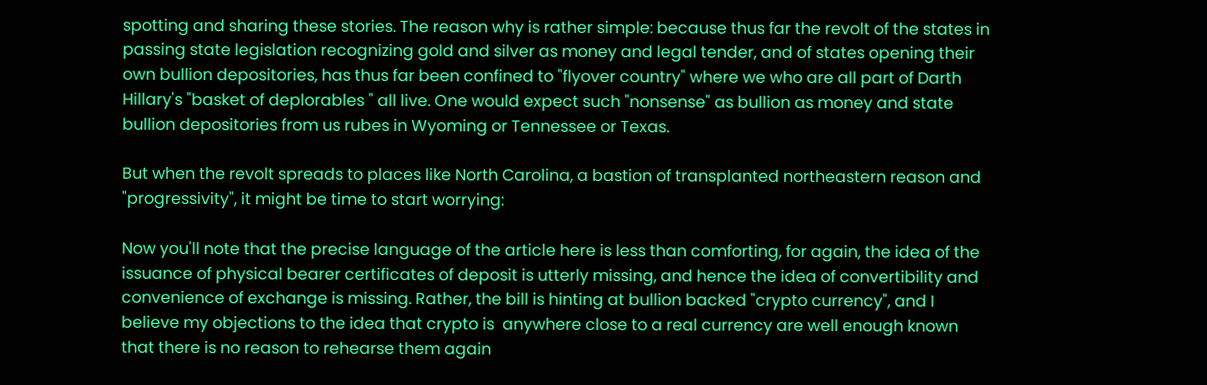spotting and sharing these stories. The reason why is rather simple: because thus far the revolt of the states in passing state legislation recognizing gold and silver as money and legal tender, and of states opening their own bullion depositories, has thus far been confined to "flyover country" where we who are all part of Darth Hillary's "basket of deplorables " all live. One would expect such "nonsense" as bullion as money and state bullion depositories from us rubes in Wyoming or Tennessee or Texas.

But when the revolt spreads to places like North Carolina, a bastion of transplanted northeastern reason and "progressivity", it might be time to start worrying:

Now you'll note that the precise language of the article here is less than comforting, for again, the idea of the issuance of physical bearer certificates of deposit is utterly missing, and hence the idea of convertibility and convenience of exchange is missing. Rather, the bill is hinting at bullion backed "crypto currency", and I believe my objections to the idea that crypto is  anywhere close to a real currency are well enough known that there is no reason to rehearse them again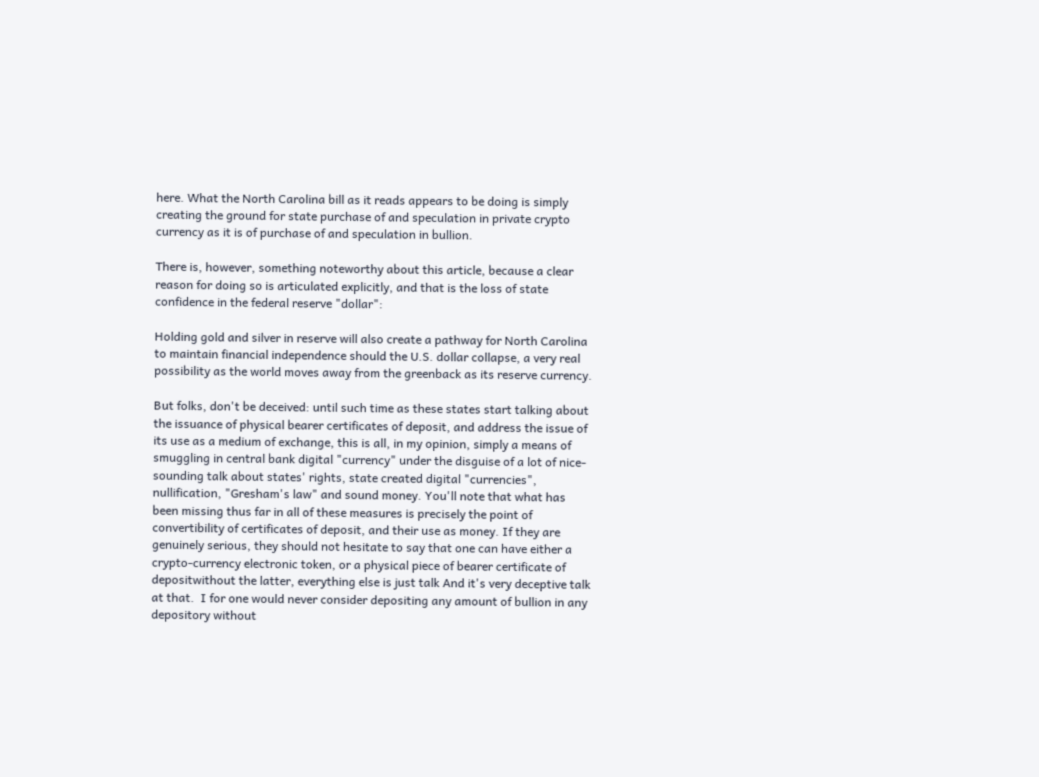here. What the North Carolina bill as it reads appears to be doing is simply creating the ground for state purchase of and speculation in private crypto currency as it is of purchase of and speculation in bullion.

There is, however, something noteworthy about this article, because a clear reason for doing so is articulated explicitly, and that is the loss of state confidence in the federal reserve "dollar":

Holding gold and silver in reserve will also create a pathway for North Carolina to maintain financial independence should the U.S. dollar collapse, a very real possibility as the world moves away from the greenback as its reserve currency.

But folks, don't be deceived: until such time as these states start talking about the issuance of physical bearer certificates of deposit, and address the issue of its use as a medium of exchange, this is all, in my opinion, simply a means of smuggling in central bank digital "currency" under the disguise of a lot of nice-sounding talk about states' rights, state created digital "currencies", nullification, "Gresham's law" and sound money. You'll note that what has been missing thus far in all of these measures is precisely the point of convertibility of certificates of deposit, and their use as money. If they are genuinely serious, they should not hesitate to say that one can have either a crypto-currency electronic token, or a physical piece of bearer certificate of depositwithout the latter, everything else is just talk And it's very deceptive talk at that.  I for one would never consider depositing any amount of bullion in any depository without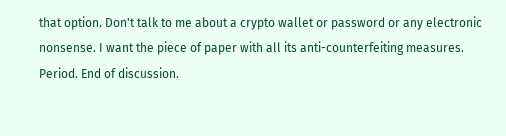that option. Don't talk to me about a crypto wallet or password or any electronic nonsense. I want the piece of paper with all its anti-counterfeiting measures. Period. End of discussion.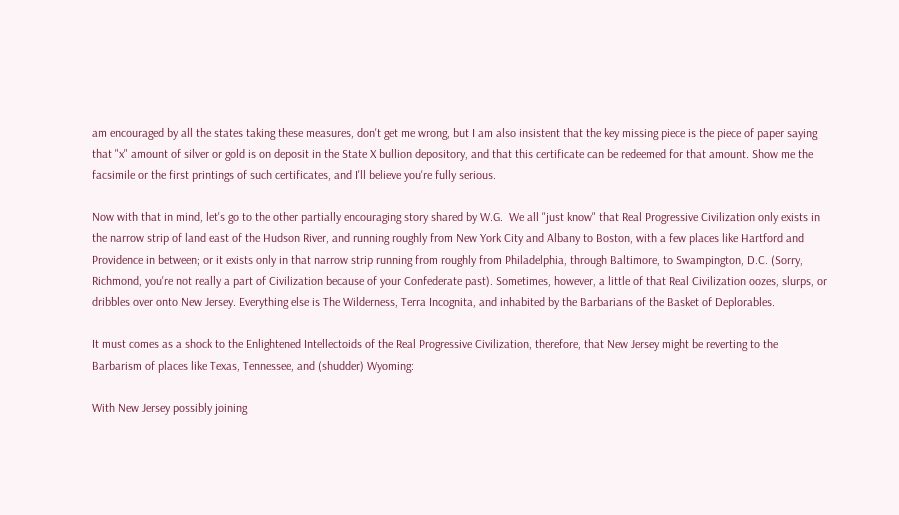am encouraged by all the states taking these measures, don't get me wrong, but I am also insistent that the key missing piece is the piece of paper saying that "x" amount of silver or gold is on deposit in the State X bullion depository, and that this certificate can be redeemed for that amount. Show me the facsimile or the first printings of such certificates, and I'll believe you're fully serious.

Now with that in mind, let's go to the other partially encouraging story shared by W.G.  We all "just know" that Real Progressive Civilization only exists in the narrow strip of land east of the Hudson River, and running roughly from New York City and Albany to Boston, with a few places like Hartford and Providence in between; or it exists only in that narrow strip running from roughly from Philadelphia, through Baltimore, to Swampington, D.C. (Sorry, Richmond, you're not really a part of Civilization because of your Confederate past). Sometimes, however, a little of that Real Civilization oozes, slurps, or dribbles over onto New Jersey. Everything else is The Wilderness, Terra Incognita, and inhabited by the Barbarians of the Basket of Deplorables.

It must comes as a shock to the Enlightened Intellectoids of the Real Progressive Civilization, therefore, that New Jersey might be reverting to the Barbarism of places like Texas, Tennessee, and (shudder) Wyoming:

With New Jersey possibly joining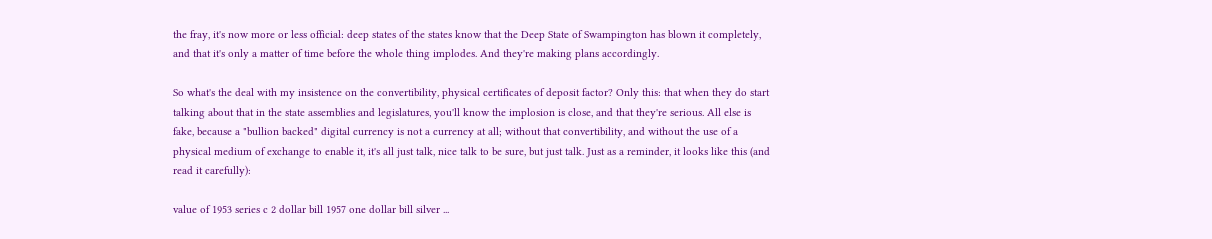the fray, it's now more or less official: deep states of the states know that the Deep State of Swampington has blown it completely, and that it's only a matter of time before the whole thing implodes. And they're making plans accordingly.

So what's the deal with my insistence on the convertibility, physical certificates of deposit factor? Only this: that when they do start talking about that in the state assemblies and legislatures, you'll know the implosion is close, and that they're serious. All else is fake, because a "bullion backed" digital currency is not a currency at all; without that convertibility, and without the use of a physical medium of exchange to enable it, it's all just talk, nice talk to be sure, but just talk. Just as a reminder, it looks like this (and read it carefully):

value of 1953 series c 2 dollar bill 1957 one dollar bill silver ...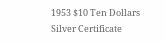1953 $10 Ten Dollars Silver Certificate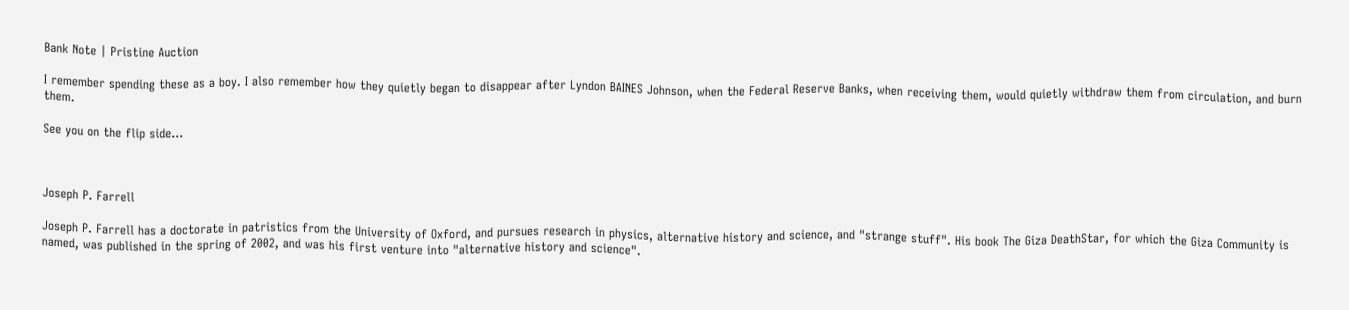Bank Note | Pristine Auction

I remember spending these as a boy. I also remember how they quietly began to disappear after Lyndon BAINES Johnson, when the Federal Reserve Banks, when receiving them, would quietly withdraw them from circulation, and burn them.

See you on the flip side...



Joseph P. Farrell

Joseph P. Farrell has a doctorate in patristics from the University of Oxford, and pursues research in physics, alternative history and science, and "strange stuff". His book The Giza DeathStar, for which the Giza Community is named, was published in the spring of 2002, and was his first venture into "alternative history and science".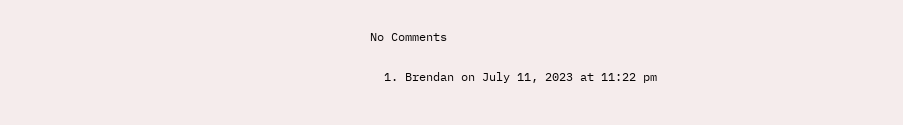No Comments

  1. Brendan on July 11, 2023 at 11:22 pm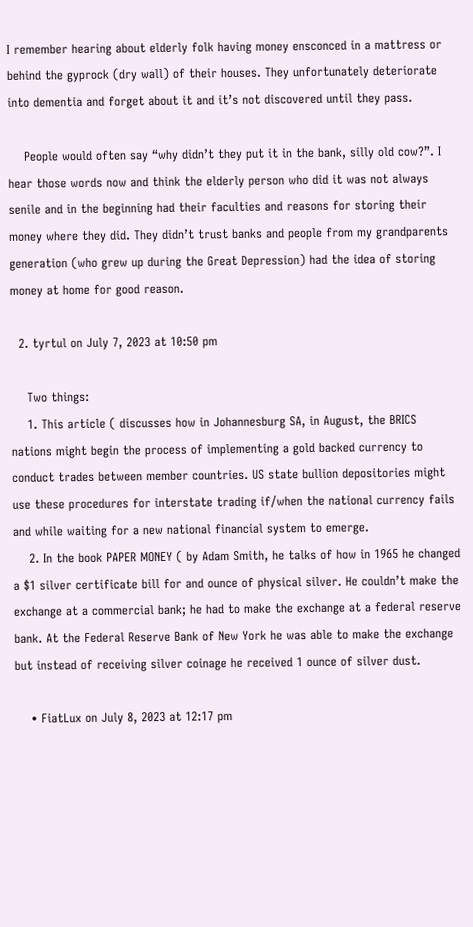I remember hearing about elderly folk having money ensconced in a mattress or behind the gyprock (dry wall) of their houses. They unfortunately deteriorate into dementia and forget about it and it’s not discovered until they pass.

    People would often say “why didn’t they put it in the bank, silly old cow?”. I hear those words now and think the elderly person who did it was not always senile and in the beginning had their faculties and reasons for storing their money where they did. They didn’t trust banks and people from my grandparents generation (who grew up during the Great Depression) had the idea of storing money at home for good reason.

  2. tyrtul on July 7, 2023 at 10:50 pm

    Two things:
    1. This article ( discusses how in Johannesburg SA, in August, the BRICS nations might begin the process of implementing a gold backed currency to conduct trades between member countries. US state bullion depositories might use these procedures for interstate trading if/when the national currency fails and while waiting for a new national financial system to emerge.
    2. In the book PAPER MONEY ( by Adam Smith, he talks of how in 1965 he changed a $1 silver certificate bill for and ounce of physical silver. He couldn’t make the exchange at a commercial bank; he had to make the exchange at a federal reserve bank. At the Federal Reserve Bank of New York he was able to make the exchange but instead of receiving silver coinage he received 1 ounce of silver dust.

    • FiatLux on July 8, 2023 at 12:17 pm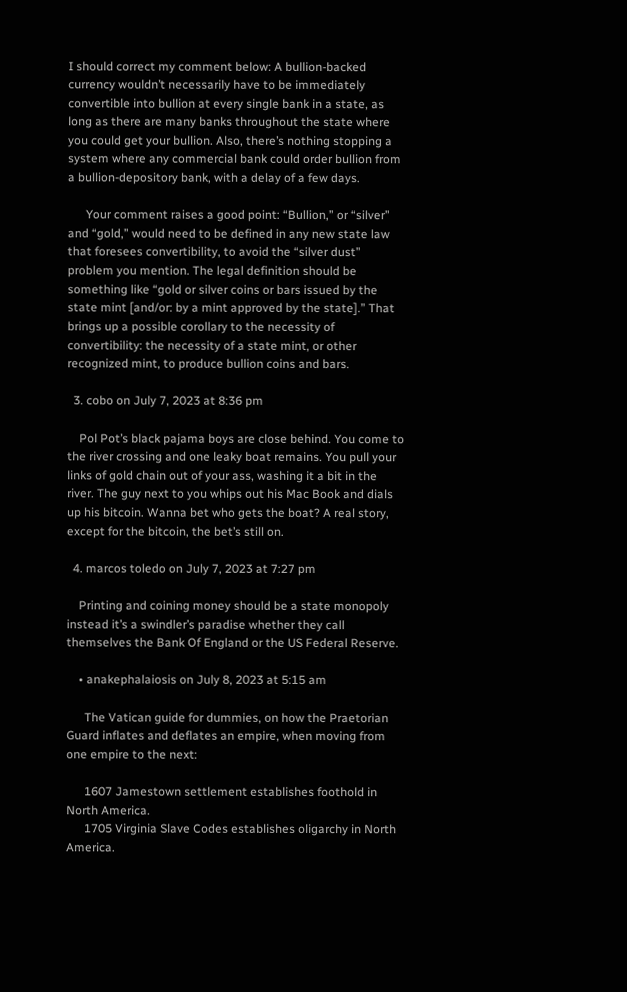I should correct my comment below: A bullion-backed currency wouldn’t necessarily have to be immediately convertible into bullion at every single bank in a state, as long as there are many banks throughout the state where you could get your bullion. Also, there’s nothing stopping a system where any commercial bank could order bullion from a bullion-depository bank, with a delay of a few days.

      Your comment raises a good point: “Bullion,” or “silver” and “gold,” would need to be defined in any new state law that foresees convertibility, to avoid the “silver dust” problem you mention. The legal definition should be something like “gold or silver coins or bars issued by the state mint [and/or: by a mint approved by the state].” That brings up a possible corollary to the necessity of convertibility: the necessity of a state mint, or other recognized mint, to produce bullion coins and bars.

  3. cobo on July 7, 2023 at 8:36 pm

    Pol Pot’s black pajama boys are close behind. You come to the river crossing and one leaky boat remains. You pull your links of gold chain out of your ass, washing it a bit in the river. The guy next to you whips out his Mac Book and dials up his bitcoin. Wanna bet who gets the boat? A real story, except for the bitcoin, the bet’s still on.

  4. marcos toledo on July 7, 2023 at 7:27 pm

    Printing and coining money should be a state monopoly instead it’s a swindler’s paradise whether they call themselves the Bank Of England or the US Federal Reserve.

    • anakephalaiosis on July 8, 2023 at 5:15 am

      The Vatican guide for dummies, on how the Praetorian Guard inflates and deflates an empire, when moving from one empire to the next:

      1607 Jamestown settlement establishes foothold in North America.
      1705 Virginia Slave Codes establishes oligarchy in North America.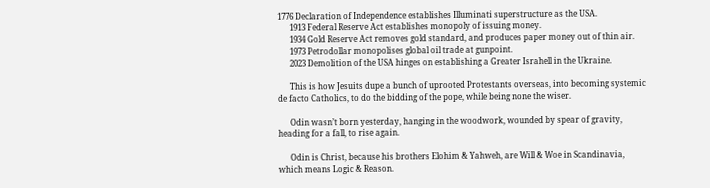1776 Declaration of Independence establishes Illuminati superstructure as the USA.
      1913 Federal Reserve Act establishes monopoly of issuing money.
      1934 Gold Reserve Act removes gold standard, and produces paper money out of thin air.
      1973 Petrodollar monopolises global oil trade at gunpoint.
      2023 Demolition of the USA hinges on establishing a Greater Israhell in the Ukraine.

      This is how Jesuits dupe a bunch of uprooted Protestants overseas, into becoming systemic de facto Catholics, to do the bidding of the pope, while being none the wiser.

      Odin wasn’t born yesterday, hanging in the woodwork, wounded by spear of gravity, heading for a fall, to rise again.

      Odin is Christ, because his brothers Elohim & Yahweh, are Will & Woe in Scandinavia, which means Logic & Reason.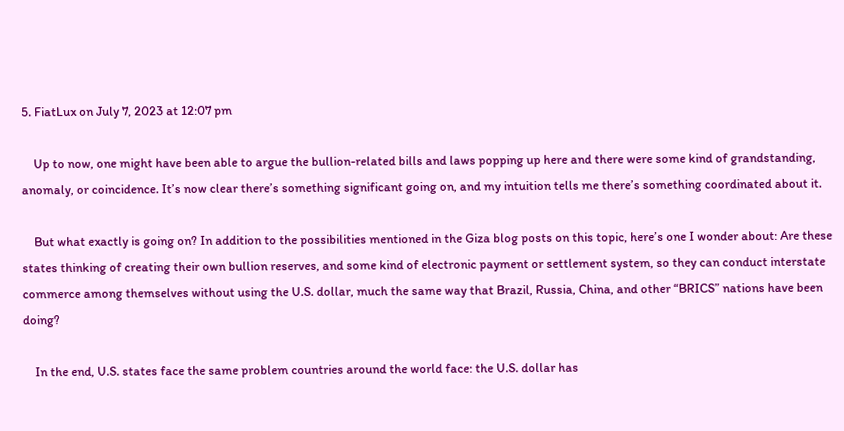5. FiatLux on July 7, 2023 at 12:07 pm

    Up to now, one might have been able to argue the bullion-related bills and laws popping up here and there were some kind of grandstanding, anomaly, or coincidence. It’s now clear there’s something significant going on, and my intuition tells me there’s something coordinated about it.

    But what exactly is going on? In addition to the possibilities mentioned in the Giza blog posts on this topic, here’s one I wonder about: Are these states thinking of creating their own bullion reserves, and some kind of electronic payment or settlement system, so they can conduct interstate commerce among themselves without using the U.S. dollar, much the same way that Brazil, Russia, China, and other “BRICS” nations have been doing?

    In the end, U.S. states face the same problem countries around the world face: the U.S. dollar has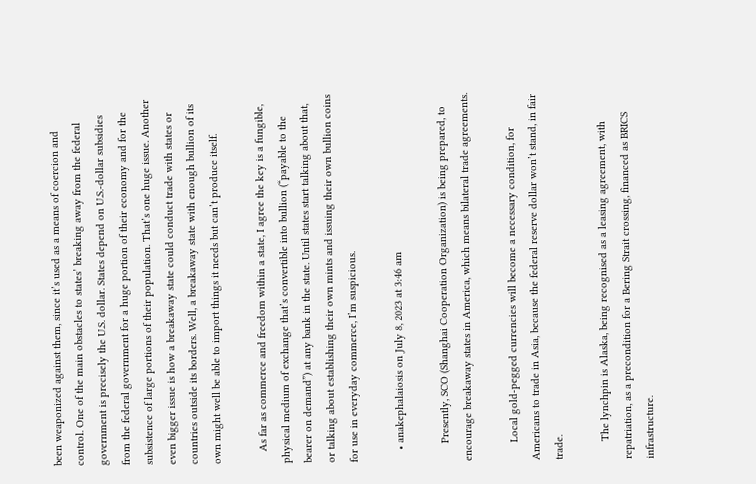been weaponized against them, since it’s used as a means of coercion and control. One of the main obstacles to states’ breaking away from the federal government is precisely the U.S. dollar. States depend on U.S.-dollar subsidies from the federal government for a huge portion of their economy and for the subsistence of large portions of their population. That’s one huge issue. Another even bigger issue is how a breakaway state could conduct trade with states or countries outside its borders. Well, a breakaway state with enough bullion of its own might well be able to import things it needs but can’t produce itself.

    As far as commerce and freedom within a state, I agree the key is a fungible, physical medium of exchange that’s convertible into bullion (“payable to the bearer on demand”) at any bank in the state. Until states start talking about that, or talking about establishing their own mints and issuing their own bullion coins for use in everyday commerce, I’m suspicious.

    • anakephalaiosis on July 8, 2023 at 3:46 am

      Presently, SCO (Shanghai Cooperation Organization) is being prepared, to encourage breakaway states in America, which means bilateral trade agreements.

      Local gold-pegged currencies will become a necessary condition, for Americans to trade in Asia, because the federal reserve dollar won’t stand, in fair trade.

      The lynchpin is Alaska, being recognised as a leasing agreement, with repatriation, as a precondition for a Bering Strait crossing, financed as BRICS infrastructure.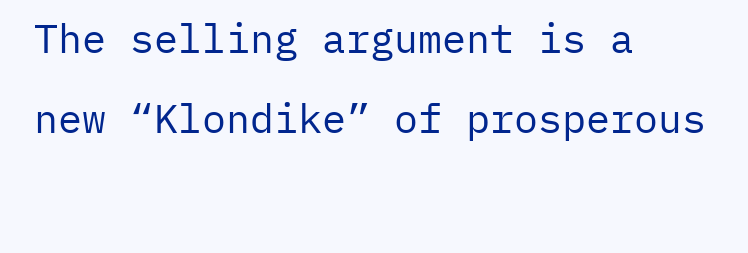The selling argument is a new “Klondike” of prosperous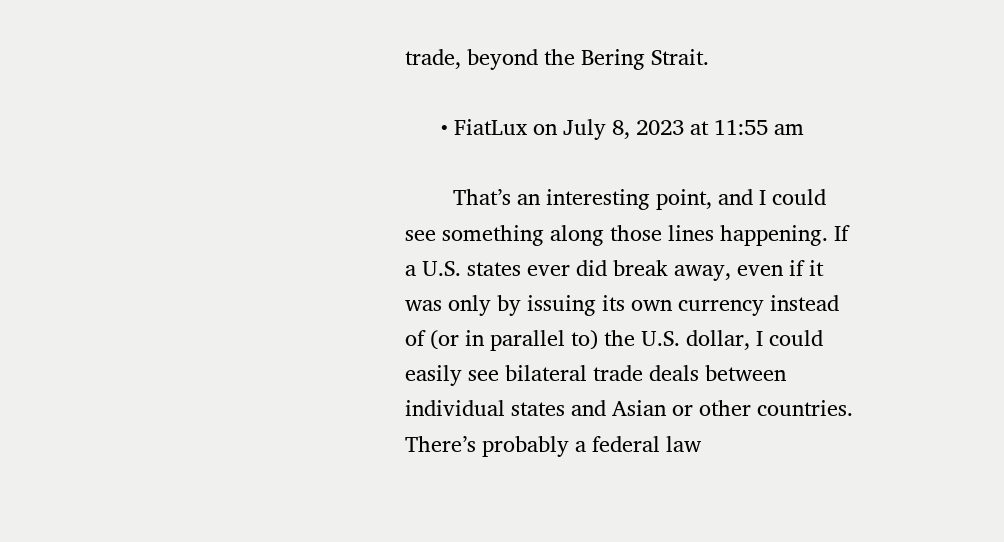trade, beyond the Bering Strait.

      • FiatLux on July 8, 2023 at 11:55 am

        That’s an interesting point, and I could see something along those lines happening. If a U.S. states ever did break away, even if it was only by issuing its own currency instead of (or in parallel to) the U.S. dollar, I could easily see bilateral trade deals between individual states and Asian or other countries. There’s probably a federal law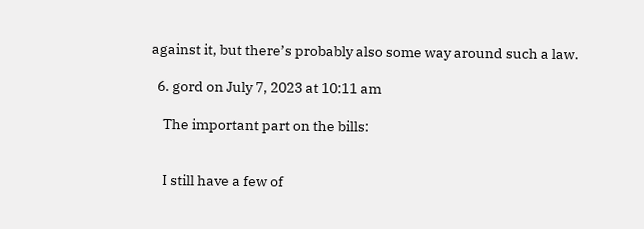against it, but there’s probably also some way around such a law.

  6. gord on July 7, 2023 at 10:11 am

    The important part on the bills:


    I still have a few of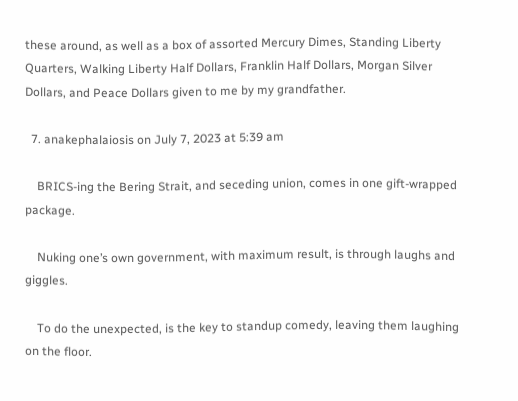these around, as well as a box of assorted Mercury Dimes, Standing Liberty Quarters, Walking Liberty Half Dollars, Franklin Half Dollars, Morgan Silver Dollars, and Peace Dollars given to me by my grandfather.

  7. anakephalaiosis on July 7, 2023 at 5:39 am

    BRICS-ing the Bering Strait, and seceding union, comes in one gift-wrapped package.

    Nuking one’s own government, with maximum result, is through laughs and giggles.

    To do the unexpected, is the key to standup comedy, leaving them laughing on the floor.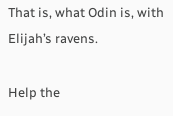That is, what Odin is, with Elijah’s ravens.

Help the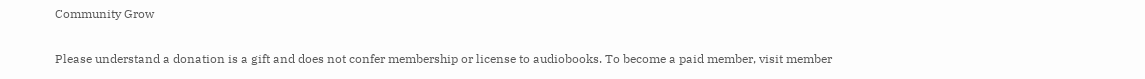Community Grow

Please understand a donation is a gift and does not confer membership or license to audiobooks. To become a paid member, visit member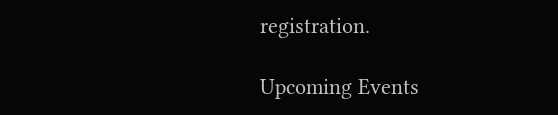registration.

Upcoming Events